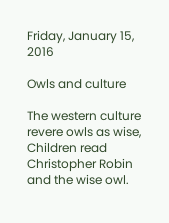Friday, January 15, 2016

Owls and culture

The western culture revere owls as wise, Children read Christopher Robin and the wise owl.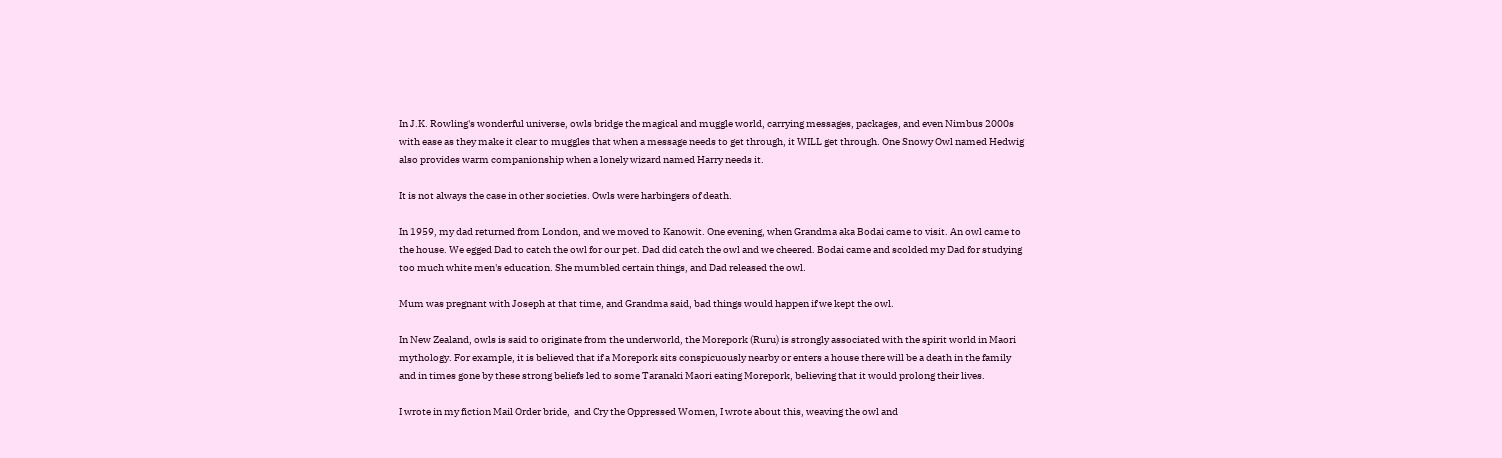In J.K. Rowling's wonderful universe, owls bridge the magical and muggle world, carrying messages, packages, and even Nimbus 2000s with ease as they make it clear to muggles that when a message needs to get through, it WILL get through. One Snowy Owl named Hedwig also provides warm companionship when a lonely wizard named Harry needs it.

It is not always the case in other societies. Owls were harbingers of death.

In 1959, my dad returned from London, and we moved to Kanowit. One evening, when Grandma aka Bodai came to visit. An owl came to the house. We egged Dad to catch the owl for our pet. Dad did catch the owl and we cheered. Bodai came and scolded my Dad for studying too much white men's education. She mumbled certain things, and Dad released the owl.

Mum was pregnant with Joseph at that time, and Grandma said, bad things would happen if we kept the owl.

In New Zealand, owls is said to originate from the underworld, the Morepork (Ruru) is strongly associated with the spirit world in Maori mythology. For example, it is believed that if a Morepork sits conspicuously nearby or enters a house there will be a death in the family and in times gone by these strong beliefs led to some Taranaki Maori eating Morepork, believing that it would prolong their lives.

I wrote in my fiction Mail Order bride,  and Cry the Oppressed Women, I wrote about this, weaving the owl and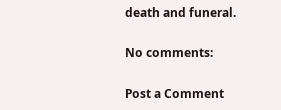death and funeral.

No comments:

Post a Comment